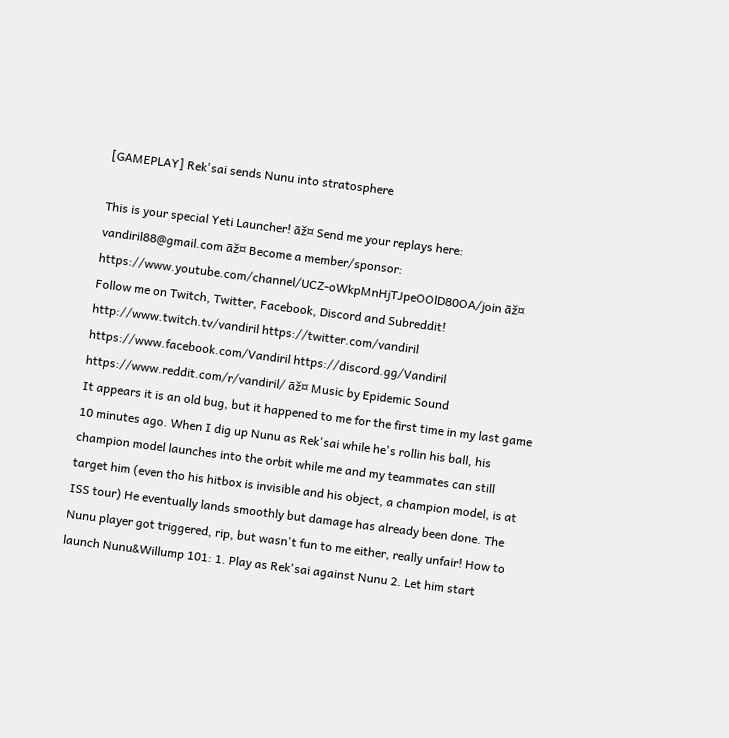[GAMEPLAY] Rek'sai sends Nunu into stratosphere

This is your special Yeti Launcher! āž¤ Send me your replays here: vandiril88@gmail.com āž¤ Become a member/sponsor: https://www.youtube.com/channel/UCZ-oWkpMnHjTJpeOOlD80OA/join āž¤ Follow me on Twitch, Twitter, Facebook, Discord and Subreddit! http://www.twitch.tv/vandiril https://twitter.com/vandiril https://www.facebook.com/Vandiril https://discord.gg/Vandiril https://www.reddit.com/r/vandiril/ āž¤ Music by Epidemic Sound
It appears it is an old bug, but it happened to me for the first time in my last game 10 minutes ago. When I dig up Nunu as Rek'sai while he's rollin his ball, his champion model launches into the orbit while me and my teammates can still target him (even tho his hitbox is invisible and his object, a champion model, is at ISS tour) He eventually lands smoothly but damage has already been done. The Nunu player got triggered, rip, but wasn't fun to me either, really unfair! How to launch Nunu&Willump 101: 1. Play as Rek'sai against Nunu 2. Let him start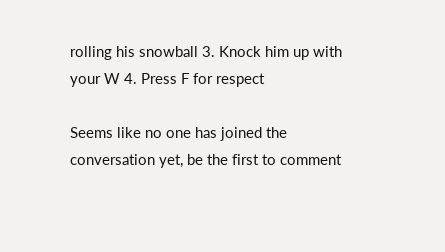rolling his snowball 3. Knock him up with your W 4. Press F for respect

Seems like no one has joined the conversation yet, be the first to comment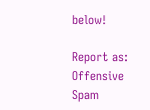below!

Report as:
Offensive Spam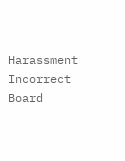Harassment Incorrect Board